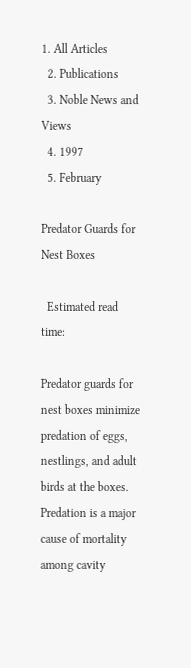1. All Articles
  2. Publications
  3. Noble News and Views
  4. 1997
  5. February

Predator Guards for Nest Boxes

  Estimated read time:

Predator guards for nest boxes minimize predation of eggs, nestlings, and adult birds at the boxes. Predation is a major cause of mortality among cavity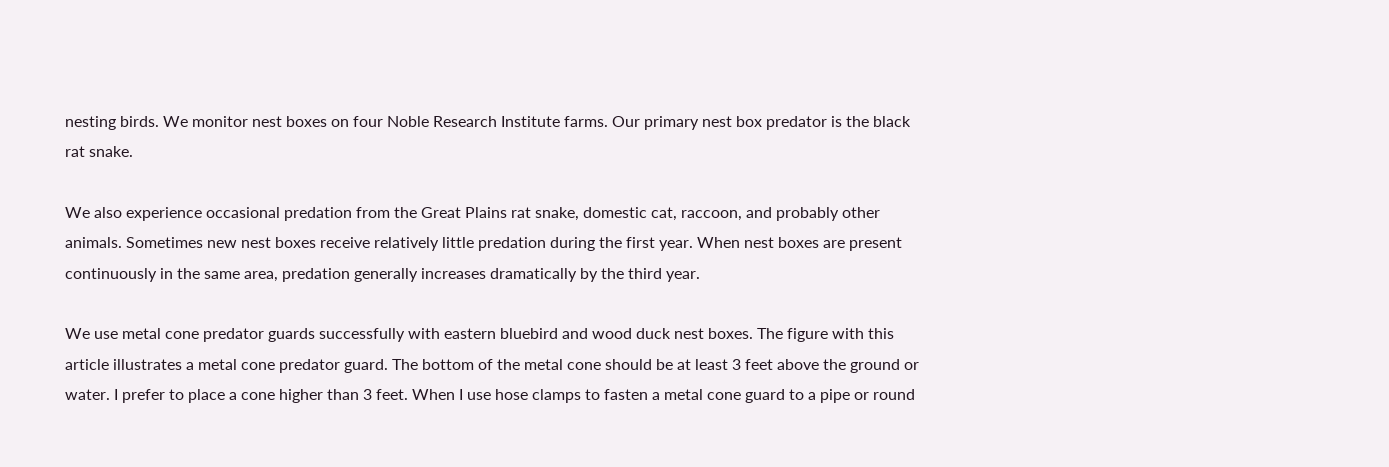nesting birds. We monitor nest boxes on four Noble Research Institute farms. Our primary nest box predator is the black rat snake.

We also experience occasional predation from the Great Plains rat snake, domestic cat, raccoon, and probably other animals. Sometimes new nest boxes receive relatively little predation during the first year. When nest boxes are present continuously in the same area, predation generally increases dramatically by the third year.

We use metal cone predator guards successfully with eastern bluebird and wood duck nest boxes. The figure with this article illustrates a metal cone predator guard. The bottom of the metal cone should be at least 3 feet above the ground or water. I prefer to place a cone higher than 3 feet. When I use hose clamps to fasten a metal cone guard to a pipe or round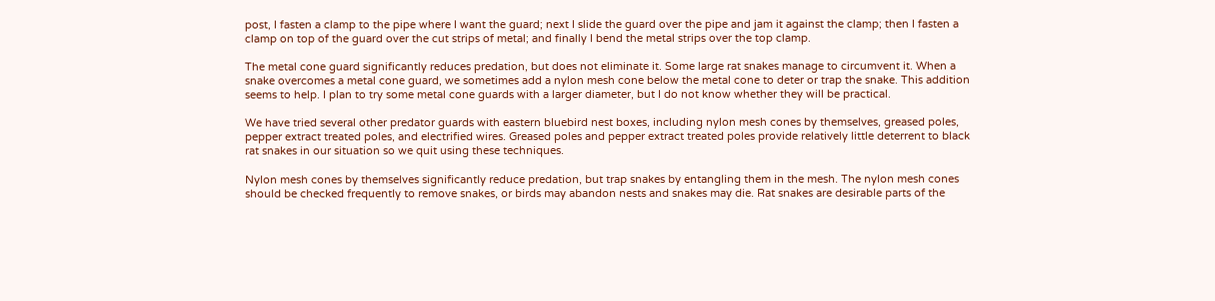post, I fasten a clamp to the pipe where I want the guard; next I slide the guard over the pipe and jam it against the clamp; then I fasten a clamp on top of the guard over the cut strips of metal; and finally I bend the metal strips over the top clamp.

The metal cone guard significantly reduces predation, but does not eliminate it. Some large rat snakes manage to circumvent it. When a snake overcomes a metal cone guard, we sometimes add a nylon mesh cone below the metal cone to deter or trap the snake. This addition seems to help. I plan to try some metal cone guards with a larger diameter, but I do not know whether they will be practical.

We have tried several other predator guards with eastern bluebird nest boxes, including nylon mesh cones by themselves, greased poles, pepper extract treated poles, and electrified wires. Greased poles and pepper extract treated poles provide relatively little deterrent to black rat snakes in our situation so we quit using these techniques.

Nylon mesh cones by themselves significantly reduce predation, but trap snakes by entangling them in the mesh. The nylon mesh cones should be checked frequently to remove snakes, or birds may abandon nests and snakes may die. Rat snakes are desirable parts of the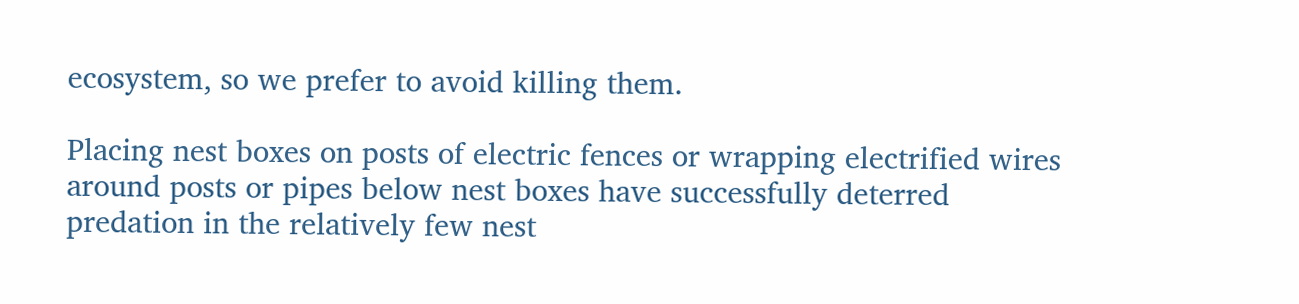ecosystem, so we prefer to avoid killing them.

Placing nest boxes on posts of electric fences or wrapping electrified wires around posts or pipes below nest boxes have successfully deterred predation in the relatively few nest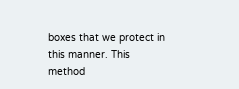boxes that we protect in this manner. This method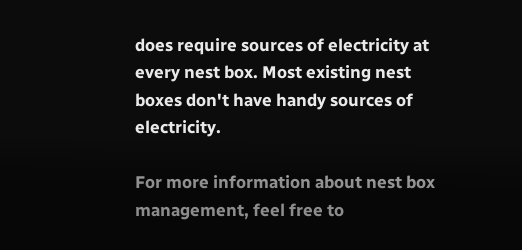does require sources of electricity at every nest box. Most existing nest boxes don't have handy sources of electricity.

For more information about nest box management, feel free to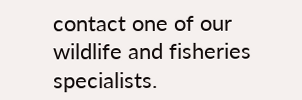contact one of our wildlife and fisheries specialists.